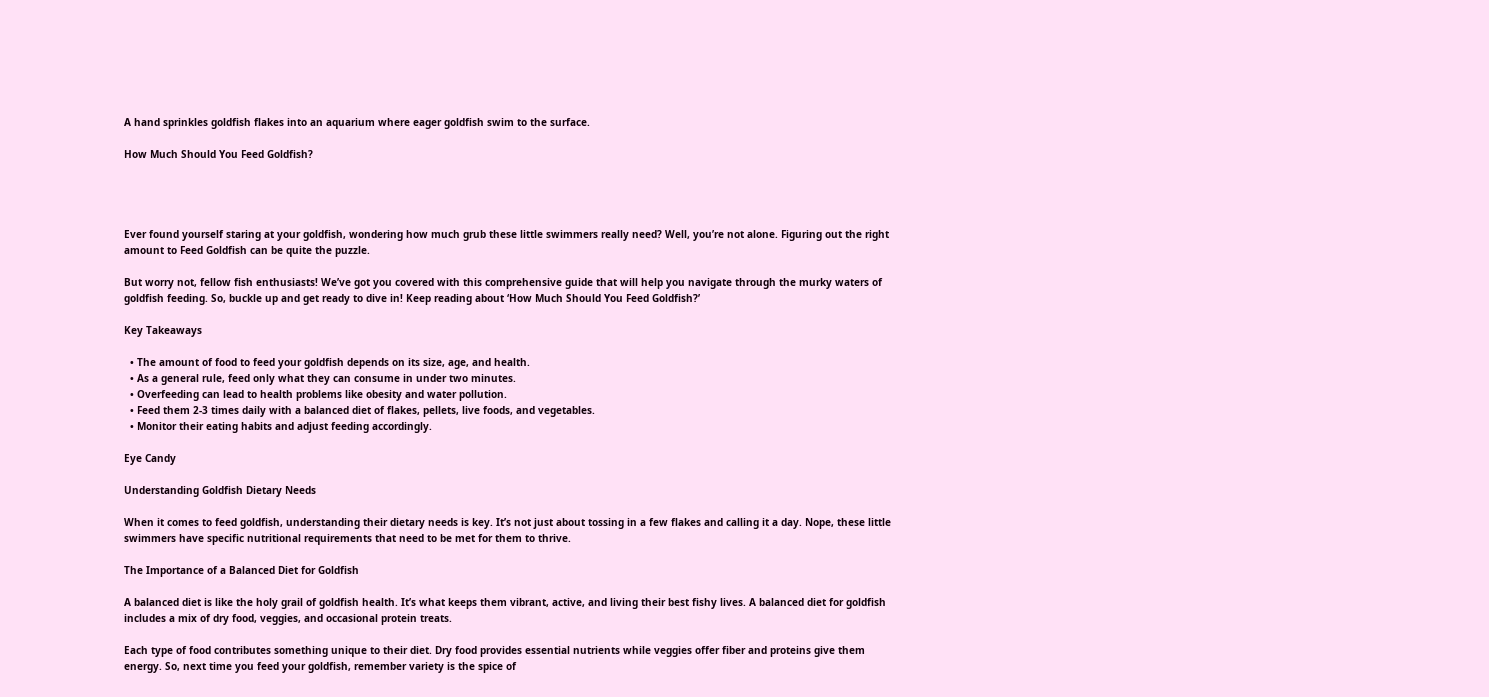A hand sprinkles goldfish flakes into an aquarium where eager goldfish swim to the surface.

How Much Should You Feed Goldfish?




Ever found yourself staring at your goldfish, wondering how much grub these little swimmers really need? Well, you’re not alone. Figuring out the right amount to Feed Goldfish can be quite the puzzle.

But worry not, fellow fish enthusiasts! We’ve got you covered with this comprehensive guide that will help you navigate through the murky waters of goldfish feeding. So, buckle up and get ready to dive in! Keep reading about ‘How Much Should You Feed Goldfish?’

Key Takeaways

  • The amount of food to feed your goldfish depends on its size, age, and health.
  • As a general rule, feed only what they can consume in under two minutes.
  • Overfeeding can lead to health problems like obesity and water pollution.
  • Feed them 2-3 times daily with a balanced diet of flakes, pellets, live foods, and vegetables.
  • Monitor their eating habits and adjust feeding accordingly.

Eye Candy

Understanding Goldfish Dietary Needs

When it comes to feed goldfish, understanding their dietary needs is key. It’s not just about tossing in a few flakes and calling it a day. Nope, these little swimmers have specific nutritional requirements that need to be met for them to thrive.

The Importance of a Balanced Diet for Goldfish

A balanced diet is like the holy grail of goldfish health. It’s what keeps them vibrant, active, and living their best fishy lives. A balanced diet for goldfish includes a mix of dry food, veggies, and occasional protein treats.

Each type of food contributes something unique to their diet. Dry food provides essential nutrients while veggies offer fiber and proteins give them energy. So, next time you feed your goldfish, remember variety is the spice of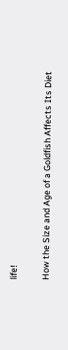life!

How the Size and Age of a Goldfish Affects Its Diet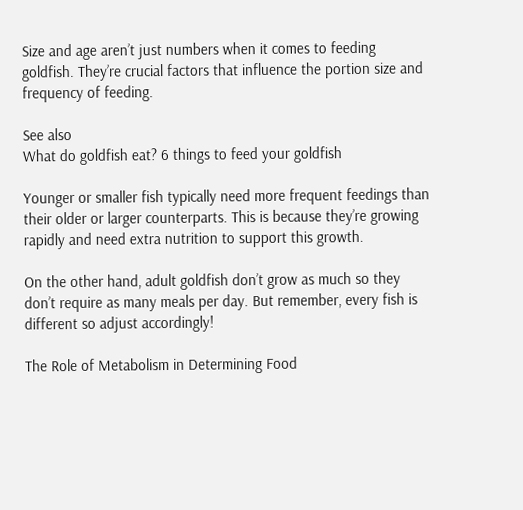Size and age aren’t just numbers when it comes to feeding goldfish. They’re crucial factors that influence the portion size and frequency of feeding.

See also
What do goldfish eat? 6 things to feed your goldfish

Younger or smaller fish typically need more frequent feedings than their older or larger counterparts. This is because they’re growing rapidly and need extra nutrition to support this growth.

On the other hand, adult goldfish don’t grow as much so they don’t require as many meals per day. But remember, every fish is different so adjust accordingly!

The Role of Metabolism in Determining Food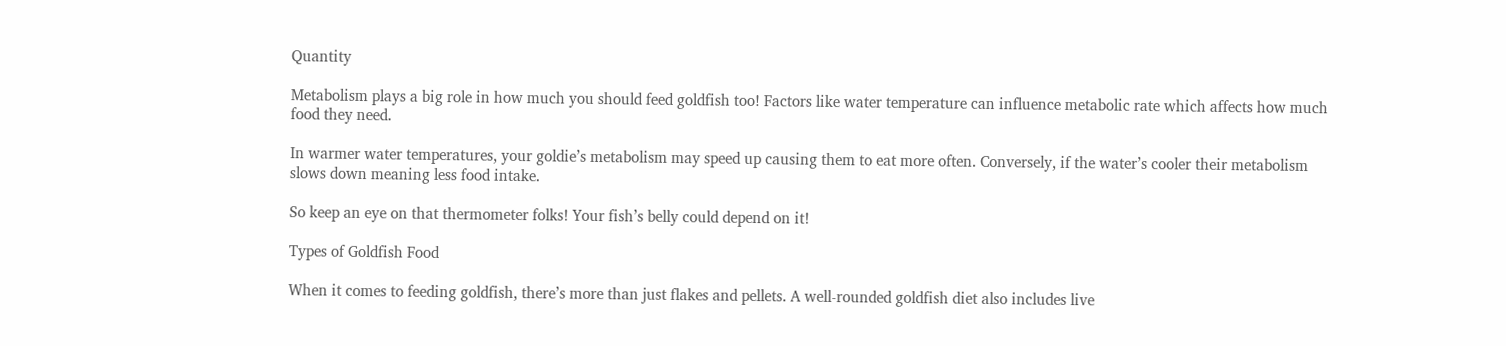Quantity

Metabolism plays a big role in how much you should feed goldfish too! Factors like water temperature can influence metabolic rate which affects how much food they need.

In warmer water temperatures, your goldie’s metabolism may speed up causing them to eat more often. Conversely, if the water’s cooler their metabolism slows down meaning less food intake.

So keep an eye on that thermometer folks! Your fish’s belly could depend on it!

Types of Goldfish Food

When it comes to feeding goldfish, there’s more than just flakes and pellets. A well-rounded goldfish diet also includes live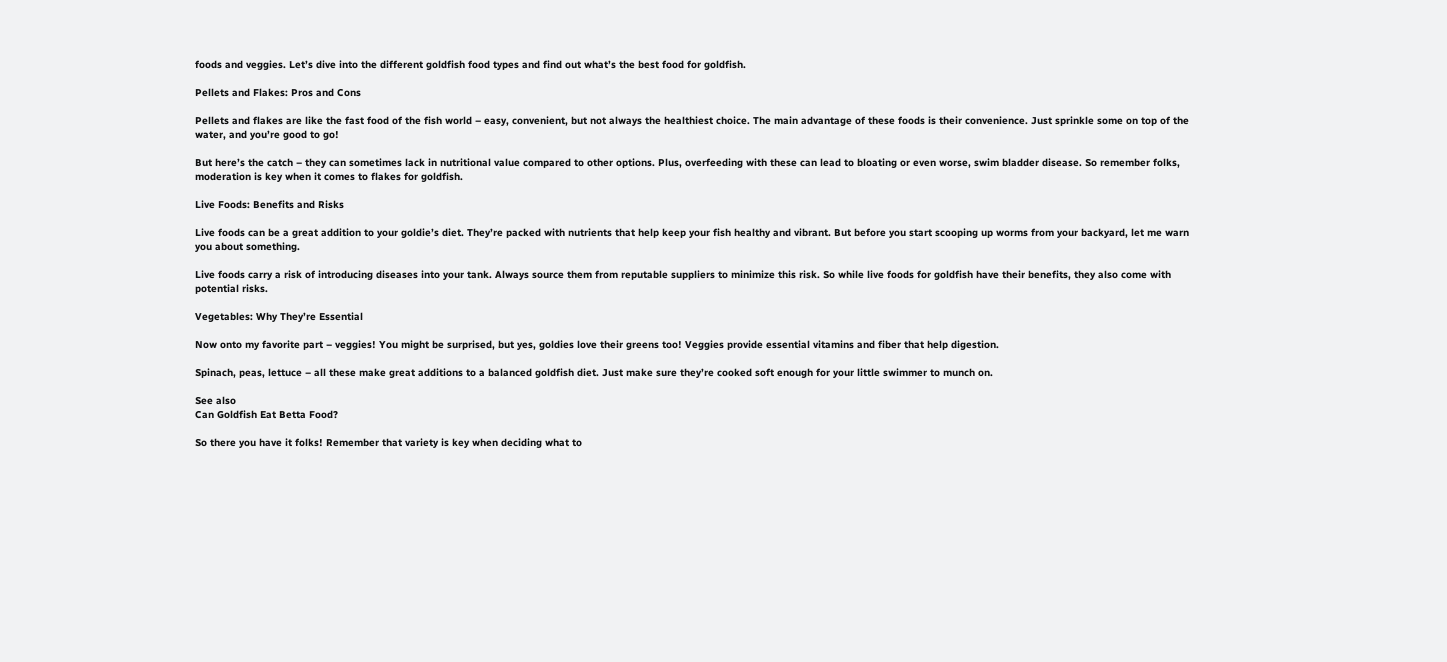foods and veggies. Let’s dive into the different goldfish food types and find out what’s the best food for goldfish.

Pellets and Flakes: Pros and Cons

Pellets and flakes are like the fast food of the fish world – easy, convenient, but not always the healthiest choice. The main advantage of these foods is their convenience. Just sprinkle some on top of the water, and you’re good to go!

But here’s the catch – they can sometimes lack in nutritional value compared to other options. Plus, overfeeding with these can lead to bloating or even worse, swim bladder disease. So remember folks, moderation is key when it comes to flakes for goldfish.

Live Foods: Benefits and Risks

Live foods can be a great addition to your goldie’s diet. They’re packed with nutrients that help keep your fish healthy and vibrant. But before you start scooping up worms from your backyard, let me warn you about something.

Live foods carry a risk of introducing diseases into your tank. Always source them from reputable suppliers to minimize this risk. So while live foods for goldfish have their benefits, they also come with potential risks.

Vegetables: Why They’re Essential

Now onto my favorite part – veggies! You might be surprised, but yes, goldies love their greens too! Veggies provide essential vitamins and fiber that help digestion.

Spinach, peas, lettuce – all these make great additions to a balanced goldfish diet. Just make sure they’re cooked soft enough for your little swimmer to munch on.

See also
Can Goldfish Eat Betta Food?

So there you have it folks! Remember that variety is key when deciding what to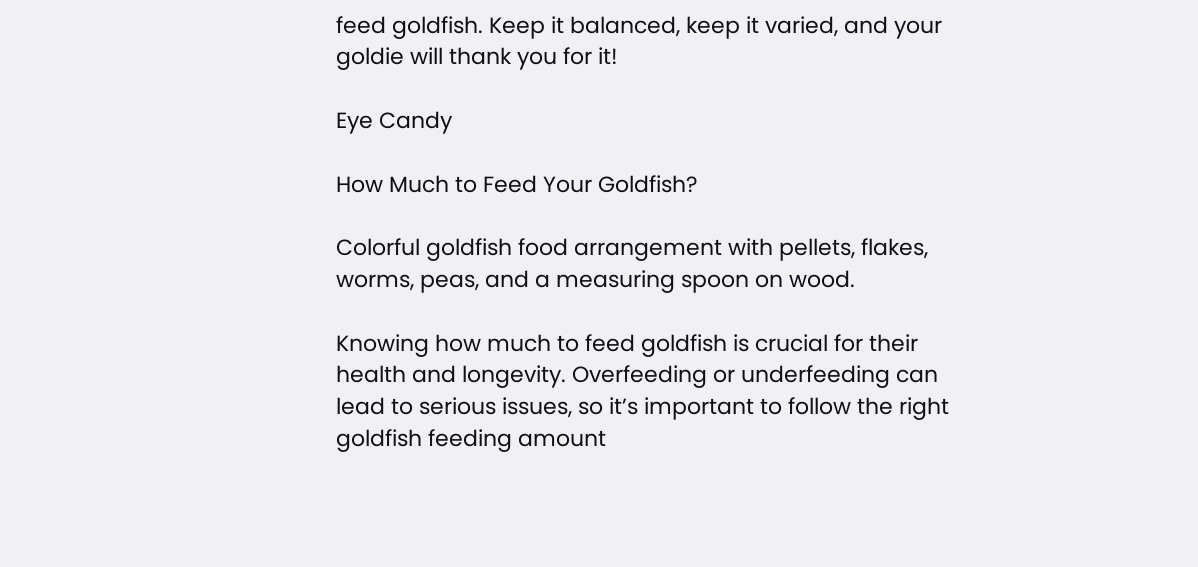feed goldfish. Keep it balanced, keep it varied, and your goldie will thank you for it!

Eye Candy

How Much to Feed Your Goldfish?

Colorful goldfish food arrangement with pellets, flakes, worms, peas, and a measuring spoon on wood.

Knowing how much to feed goldfish is crucial for their health and longevity. Overfeeding or underfeeding can lead to serious issues, so it’s important to follow the right goldfish feeding amount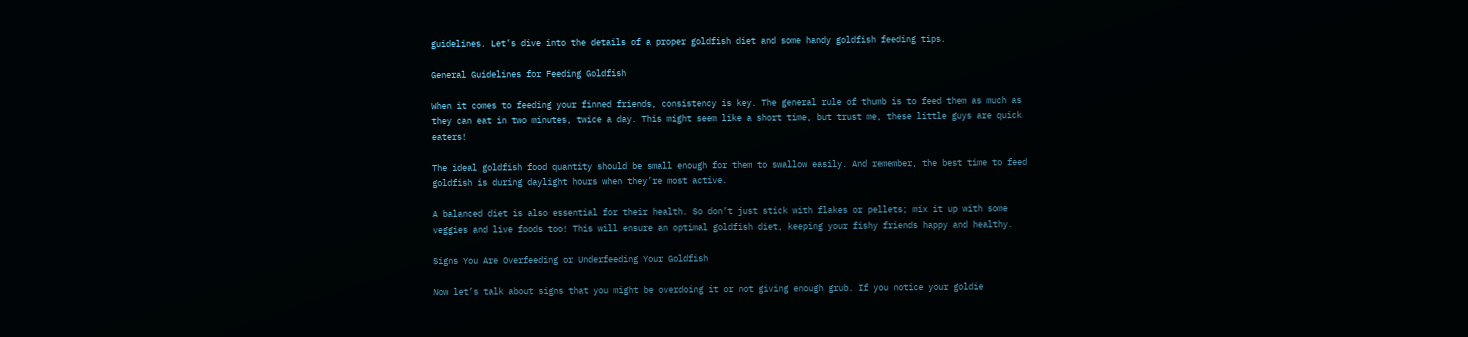guidelines. Let’s dive into the details of a proper goldfish diet and some handy goldfish feeding tips.

General Guidelines for Feeding Goldfish

When it comes to feeding your finned friends, consistency is key. The general rule of thumb is to feed them as much as they can eat in two minutes, twice a day. This might seem like a short time, but trust me, these little guys are quick eaters!

The ideal goldfish food quantity should be small enough for them to swallow easily. And remember, the best time to feed goldfish is during daylight hours when they’re most active.

A balanced diet is also essential for their health. So don’t just stick with flakes or pellets; mix it up with some veggies and live foods too! This will ensure an optimal goldfish diet, keeping your fishy friends happy and healthy.

Signs You Are Overfeeding or Underfeeding Your Goldfish

Now let’s talk about signs that you might be overdoing it or not giving enough grub. If you notice your goldie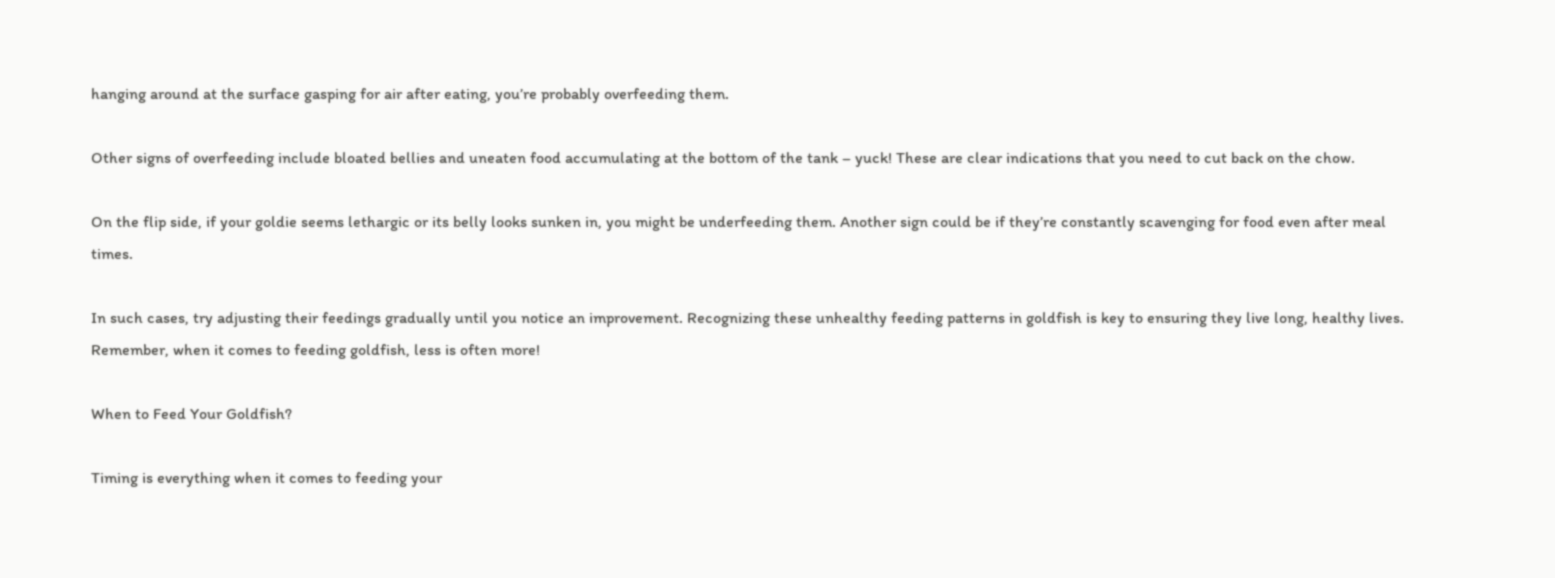hanging around at the surface gasping for air after eating, you’re probably overfeeding them.

Other signs of overfeeding include bloated bellies and uneaten food accumulating at the bottom of the tank – yuck! These are clear indications that you need to cut back on the chow.

On the flip side, if your goldie seems lethargic or its belly looks sunken in, you might be underfeeding them. Another sign could be if they’re constantly scavenging for food even after meal times.

In such cases, try adjusting their feedings gradually until you notice an improvement. Recognizing these unhealthy feeding patterns in goldfish is key to ensuring they live long, healthy lives. Remember, when it comes to feeding goldfish, less is often more!

When to Feed Your Goldfish?

Timing is everything when it comes to feeding your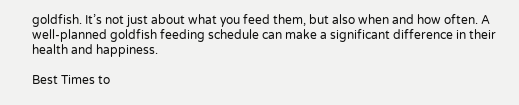goldfish. It’s not just about what you feed them, but also when and how often. A well-planned goldfish feeding schedule can make a significant difference in their health and happiness.

Best Times to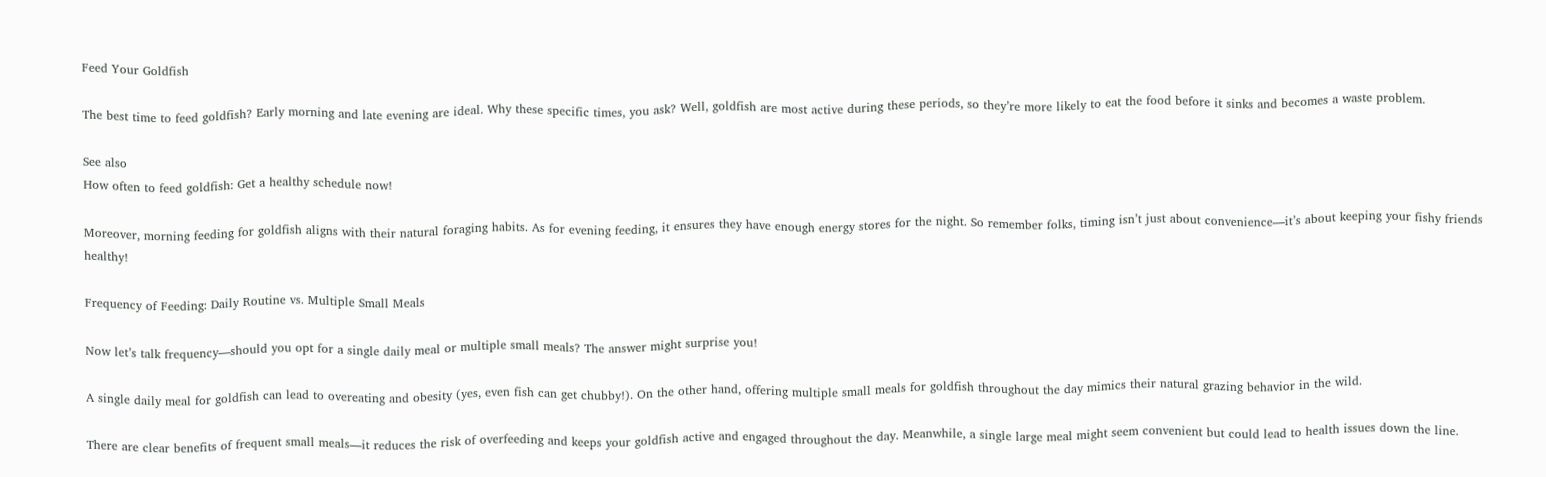Feed Your Goldfish

The best time to feed goldfish? Early morning and late evening are ideal. Why these specific times, you ask? Well, goldfish are most active during these periods, so they’re more likely to eat the food before it sinks and becomes a waste problem.

See also
How often to feed goldfish: Get a healthy schedule now!

Moreover, morning feeding for goldfish aligns with their natural foraging habits. As for evening feeding, it ensures they have enough energy stores for the night. So remember folks, timing isn’t just about convenience—it’s about keeping your fishy friends healthy!

Frequency of Feeding: Daily Routine vs. Multiple Small Meals

Now let’s talk frequency—should you opt for a single daily meal or multiple small meals? The answer might surprise you!

A single daily meal for goldfish can lead to overeating and obesity (yes, even fish can get chubby!). On the other hand, offering multiple small meals for goldfish throughout the day mimics their natural grazing behavior in the wild.

There are clear benefits of frequent small meals—it reduces the risk of overfeeding and keeps your goldfish active and engaged throughout the day. Meanwhile, a single large meal might seem convenient but could lead to health issues down the line.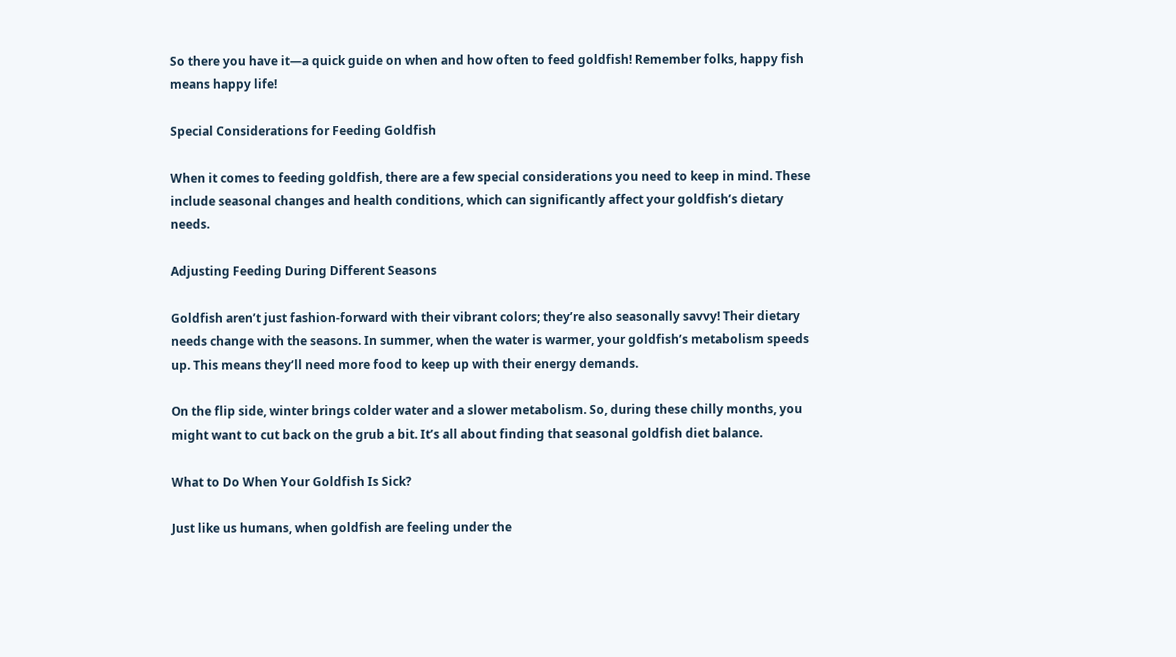So there you have it—a quick guide on when and how often to feed goldfish! Remember folks, happy fish means happy life!

Special Considerations for Feeding Goldfish

When it comes to feeding goldfish, there are a few special considerations you need to keep in mind. These include seasonal changes and health conditions, which can significantly affect your goldfish’s dietary needs.

Adjusting Feeding During Different Seasons

Goldfish aren’t just fashion-forward with their vibrant colors; they’re also seasonally savvy! Their dietary needs change with the seasons. In summer, when the water is warmer, your goldfish’s metabolism speeds up. This means they’ll need more food to keep up with their energy demands.

On the flip side, winter brings colder water and a slower metabolism. So, during these chilly months, you might want to cut back on the grub a bit. It’s all about finding that seasonal goldfish diet balance.

What to Do When Your Goldfish Is Sick?

Just like us humans, when goldfish are feeling under the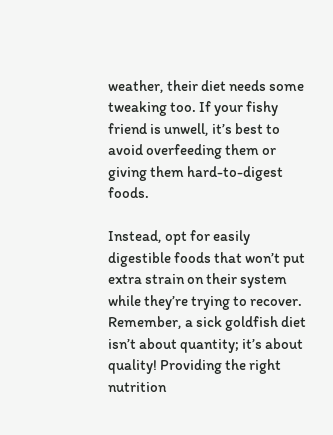weather, their diet needs some tweaking too. If your fishy friend is unwell, it’s best to avoid overfeeding them or giving them hard-to-digest foods.

Instead, opt for easily digestible foods that won’t put extra strain on their system while they’re trying to recover. Remember, a sick goldfish diet isn’t about quantity; it’s about quality! Providing the right nutrition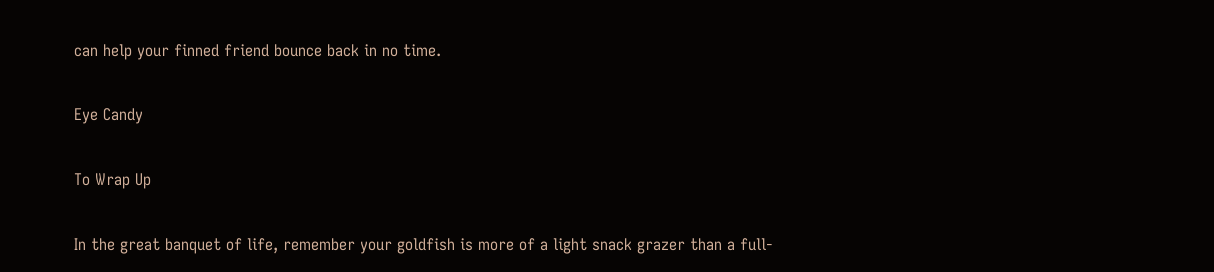can help your finned friend bounce back in no time.

Eye Candy

To Wrap Up

In the great banquet of life, remember your goldfish is more of a light snack grazer than a full-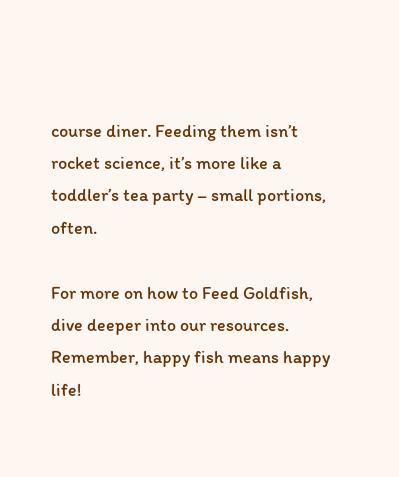course diner. Feeding them isn’t rocket science, it’s more like a toddler’s tea party – small portions, often.

For more on how to Feed Goldfish, dive deeper into our resources. Remember, happy fish means happy life!